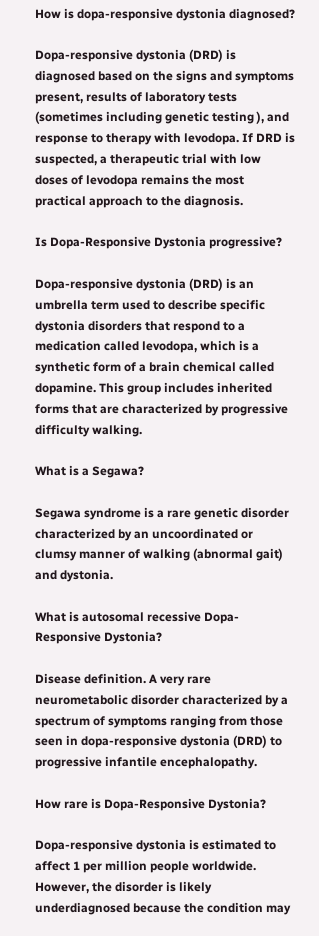How is dopa-responsive dystonia diagnosed?

Dopa-responsive dystonia (DRD) is diagnosed based on the signs and symptoms present, results of laboratory tests (sometimes including genetic testing ), and response to therapy with levodopa. If DRD is suspected, a therapeutic trial with low doses of levodopa remains the most practical approach to the diagnosis.

Is Dopa-Responsive Dystonia progressive?

Dopa-responsive dystonia (DRD) is an umbrella term used to describe specific dystonia disorders that respond to a medication called levodopa, which is a synthetic form of a brain chemical called dopamine. This group includes inherited forms that are characterized by progressive difficulty walking.

What is a Segawa?

Segawa syndrome is a rare genetic disorder characterized by an uncoordinated or clumsy manner of walking (abnormal gait) and dystonia.

What is autosomal recessive Dopa-Responsive Dystonia?

Disease definition. A very rare neurometabolic disorder characterized by a spectrum of symptoms ranging from those seen in dopa-responsive dystonia (DRD) to progressive infantile encephalopathy.

How rare is Dopa-Responsive Dystonia?

Dopa-responsive dystonia is estimated to affect 1 per million people worldwide. However, the disorder is likely underdiagnosed because the condition may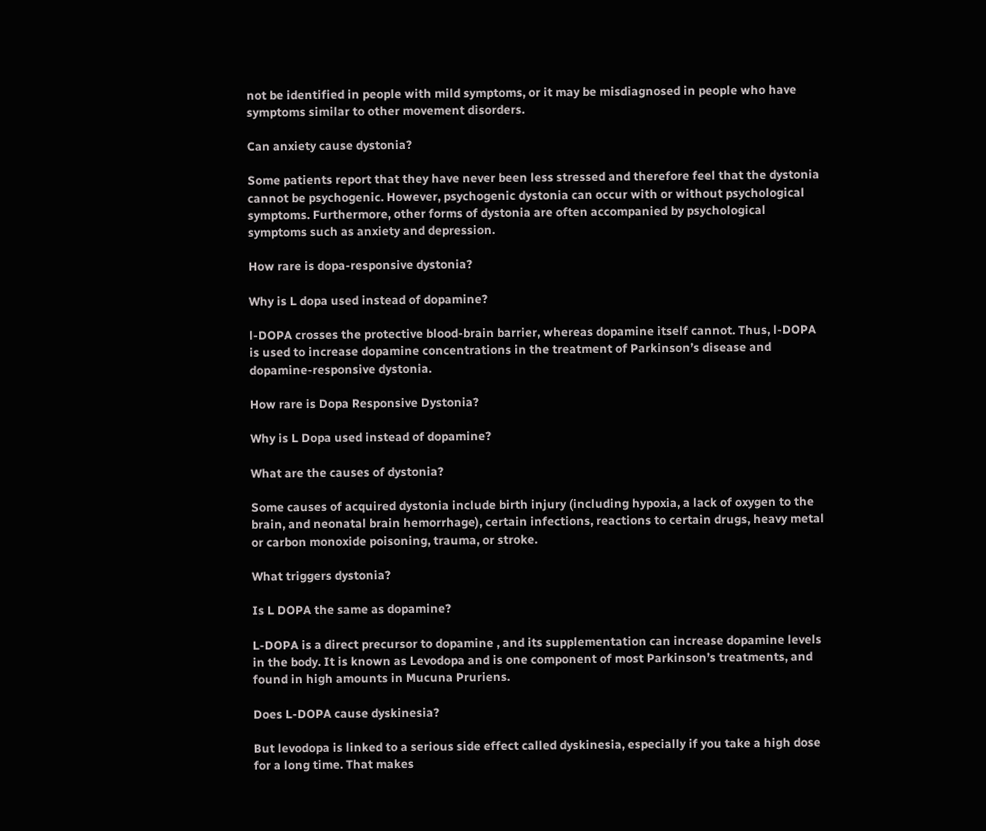not be identified in people with mild symptoms, or it may be misdiagnosed in people who have symptoms similar to other movement disorders.

Can anxiety cause dystonia?

Some patients report that they have never been less stressed and therefore feel that the dystonia cannot be psychogenic. However, psychogenic dystonia can occur with or without psychological symptoms. Furthermore, other forms of dystonia are often accompanied by psychological symptoms such as anxiety and depression.

How rare is dopa-responsive dystonia?

Why is L dopa used instead of dopamine?

l-DOPA crosses the protective blood-brain barrier, whereas dopamine itself cannot. Thus, l-DOPA is used to increase dopamine concentrations in the treatment of Parkinson’s disease and dopamine-responsive dystonia.

How rare is Dopa Responsive Dystonia?

Why is L Dopa used instead of dopamine?

What are the causes of dystonia?

Some causes of acquired dystonia include birth injury (including hypoxia, a lack of oxygen to the brain, and neonatal brain hemorrhage), certain infections, reactions to certain drugs, heavy metal or carbon monoxide poisoning, trauma, or stroke.

What triggers dystonia?

Is L DOPA the same as dopamine?

L-DOPA is a direct precursor to dopamine , and its supplementation can increase dopamine levels in the body. It is known as Levodopa and is one component of most Parkinson’s treatments, and found in high amounts in Mucuna Pruriens.

Does L-DOPA cause dyskinesia?

But levodopa is linked to a serious side effect called dyskinesia, especially if you take a high dose for a long time. That makes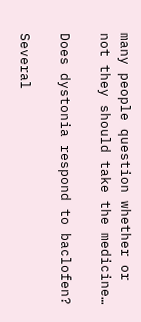many people question whether or not they should take the medicine…

Does dystonia respond to baclofen?

Several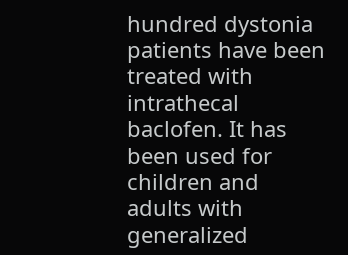hundred dystonia patients have been treated with intrathecal baclofen. It has been used for children and adults with generalized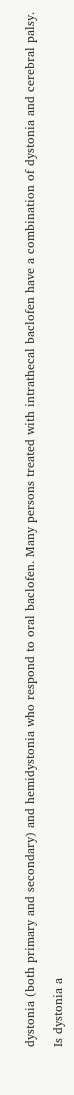dystonia (both primary and secondary) and hemidystonia who respond to oral baclofen. Many persons treated with intrathecal baclofen have a combination of dystonia and cerebral palsy.

Is dystonia a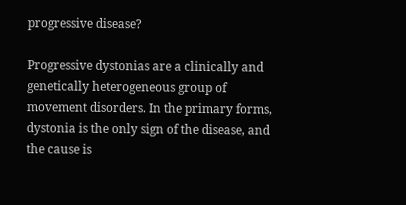progressive disease?

Progressive dystonias are a clinically and genetically heterogeneous group of movement disorders. In the primary forms, dystonia is the only sign of the disease, and the cause is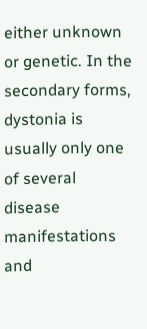either unknown or genetic. In the secondary forms, dystonia is usually only one of several disease manifestations and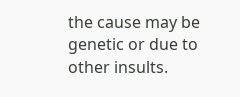the cause may be genetic or due to other insults.